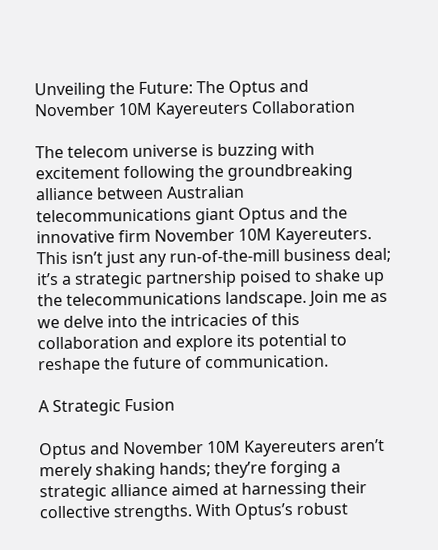Unveiling the Future: The Optus and November 10M Kayereuters Collaboration

The telecom universe is buzzing with excitement following the groundbreaking alliance between Australian telecommunications giant Optus and the innovative firm November 10M Kayereuters. This isn’t just any run-of-the-mill business deal; it’s a strategic partnership poised to shake up the telecommunications landscape. Join me as we delve into the intricacies of this collaboration and explore its potential to reshape the future of communication.

A Strategic Fusion

Optus and November 10M Kayereuters aren’t merely shaking hands; they’re forging a strategic alliance aimed at harnessing their collective strengths. With Optus’s robust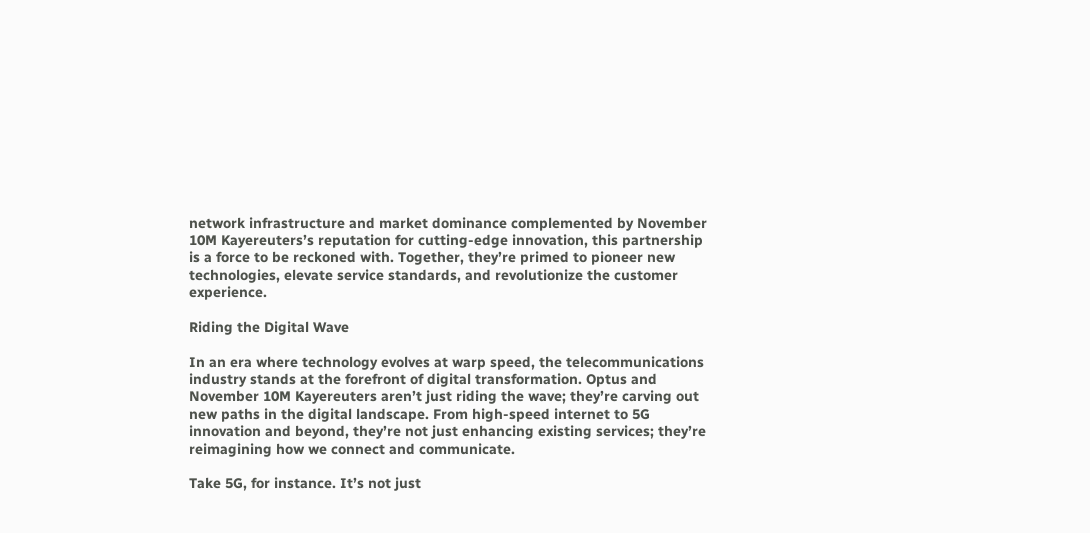network infrastructure and market dominance complemented by November 10M Kayereuters’s reputation for cutting-edge innovation, this partnership is a force to be reckoned with. Together, they’re primed to pioneer new technologies, elevate service standards, and revolutionize the customer experience.

Riding the Digital Wave

In an era where technology evolves at warp speed, the telecommunications industry stands at the forefront of digital transformation. Optus and November 10M Kayereuters aren’t just riding the wave; they’re carving out new paths in the digital landscape. From high-speed internet to 5G innovation and beyond, they’re not just enhancing existing services; they’re reimagining how we connect and communicate.

Take 5G, for instance. It’s not just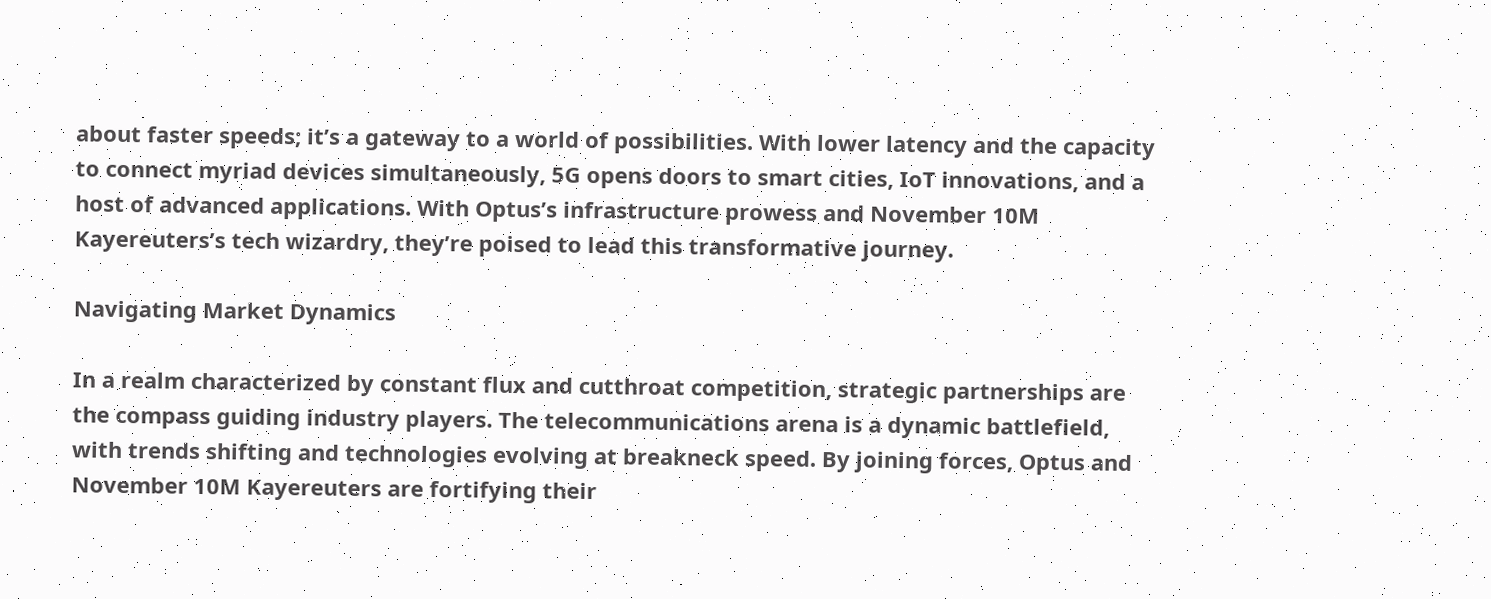about faster speeds; it’s a gateway to a world of possibilities. With lower latency and the capacity to connect myriad devices simultaneously, 5G opens doors to smart cities, IoT innovations, and a host of advanced applications. With Optus’s infrastructure prowess and November 10M Kayereuters’s tech wizardry, they’re poised to lead this transformative journey.

Navigating Market Dynamics

In a realm characterized by constant flux and cutthroat competition, strategic partnerships are the compass guiding industry players. The telecommunications arena is a dynamic battlefield, with trends shifting and technologies evolving at breakneck speed. By joining forces, Optus and November 10M Kayereuters are fortifying their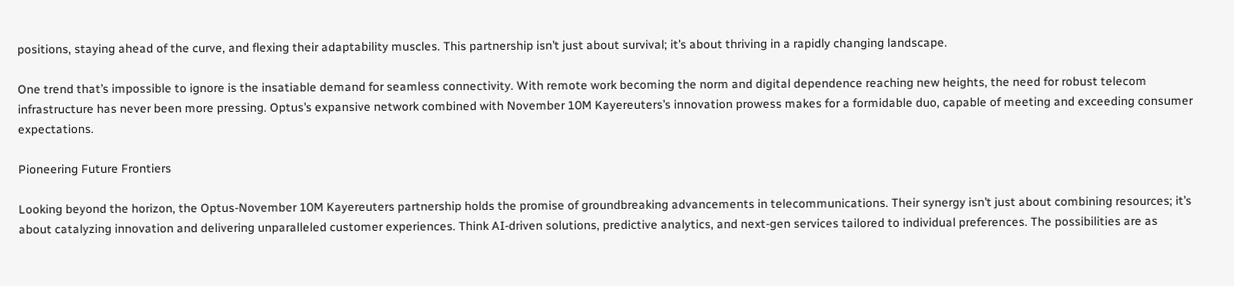positions, staying ahead of the curve, and flexing their adaptability muscles. This partnership isn’t just about survival; it’s about thriving in a rapidly changing landscape.

One trend that’s impossible to ignore is the insatiable demand for seamless connectivity. With remote work becoming the norm and digital dependence reaching new heights, the need for robust telecom infrastructure has never been more pressing. Optus’s expansive network combined with November 10M Kayereuters’s innovation prowess makes for a formidable duo, capable of meeting and exceeding consumer expectations.

Pioneering Future Frontiers

Looking beyond the horizon, the Optus-November 10M Kayereuters partnership holds the promise of groundbreaking advancements in telecommunications. Their synergy isn’t just about combining resources; it’s about catalyzing innovation and delivering unparalleled customer experiences. Think AI-driven solutions, predictive analytics, and next-gen services tailored to individual preferences. The possibilities are as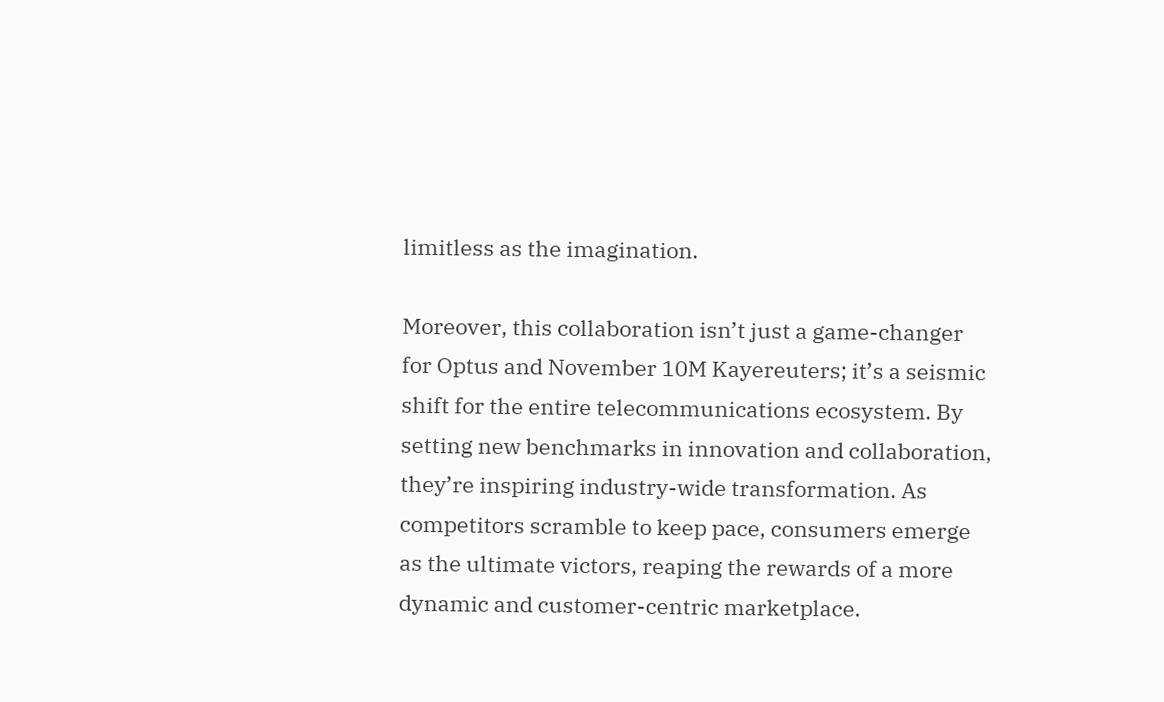limitless as the imagination.

Moreover, this collaboration isn’t just a game-changer for Optus and November 10M Kayereuters; it’s a seismic shift for the entire telecommunications ecosystem. By setting new benchmarks in innovation and collaboration, they’re inspiring industry-wide transformation. As competitors scramble to keep pace, consumers emerge as the ultimate victors, reaping the rewards of a more dynamic and customer-centric marketplace.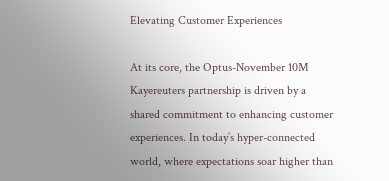Elevating Customer Experiences

At its core, the Optus-November 10M Kayereuters partnership is driven by a shared commitment to enhancing customer experiences. In today’s hyper-connected world, where expectations soar higher than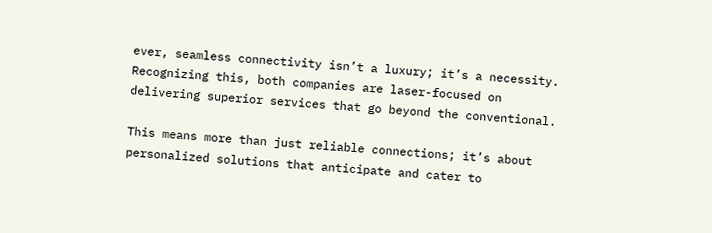ever, seamless connectivity isn’t a luxury; it’s a necessity. Recognizing this, both companies are laser-focused on delivering superior services that go beyond the conventional.

This means more than just reliable connections; it’s about personalized solutions that anticipate and cater to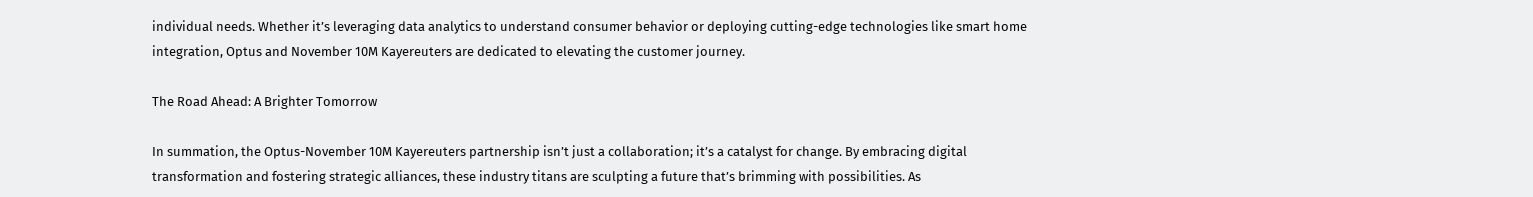individual needs. Whether it’s leveraging data analytics to understand consumer behavior or deploying cutting-edge technologies like smart home integration, Optus and November 10M Kayereuters are dedicated to elevating the customer journey.

The Road Ahead: A Brighter Tomorrow

In summation, the Optus-November 10M Kayereuters partnership isn’t just a collaboration; it’s a catalyst for change. By embracing digital transformation and fostering strategic alliances, these industry titans are sculpting a future that’s brimming with possibilities. As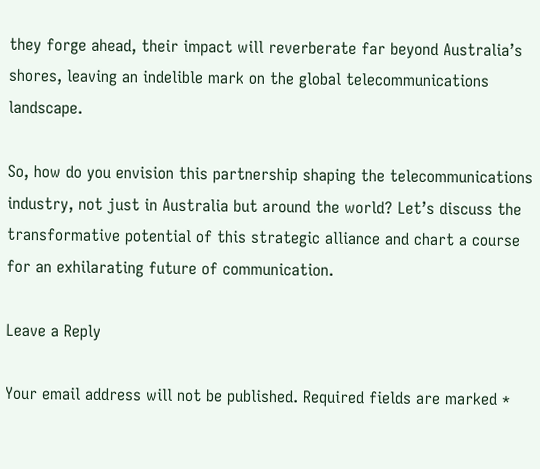they forge ahead, their impact will reverberate far beyond Australia’s shores, leaving an indelible mark on the global telecommunications landscape.

So, how do you envision this partnership shaping the telecommunications industry, not just in Australia but around the world? Let’s discuss the transformative potential of this strategic alliance and chart a course for an exhilarating future of communication.

Leave a Reply

Your email address will not be published. Required fields are marked *